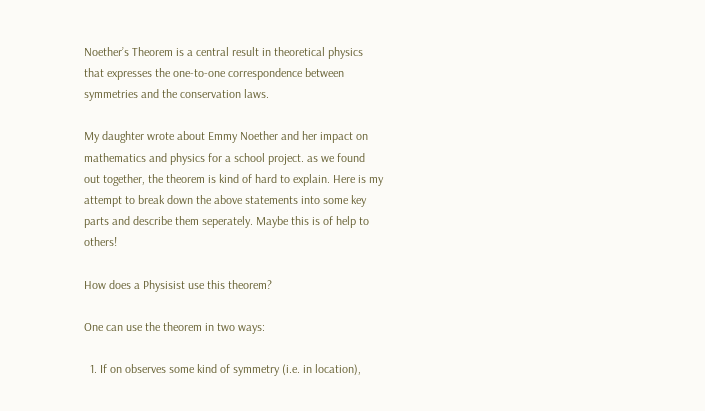Noether’s Theorem is a central result in theoretical physics that expresses the one-to-one correspondence between symmetries and the conservation laws.

My daughter wrote about Emmy Noether and her impact on mathematics and physics for a school project. as we found out together, the theorem is kind of hard to explain. Here is my attempt to break down the above statements into some key parts and describe them seperately. Maybe this is of help to others!

How does a Physisist use this theorem?

One can use the theorem in two ways:

  1. If on observes some kind of symmetry (i.e. in location),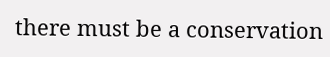there must be a conservation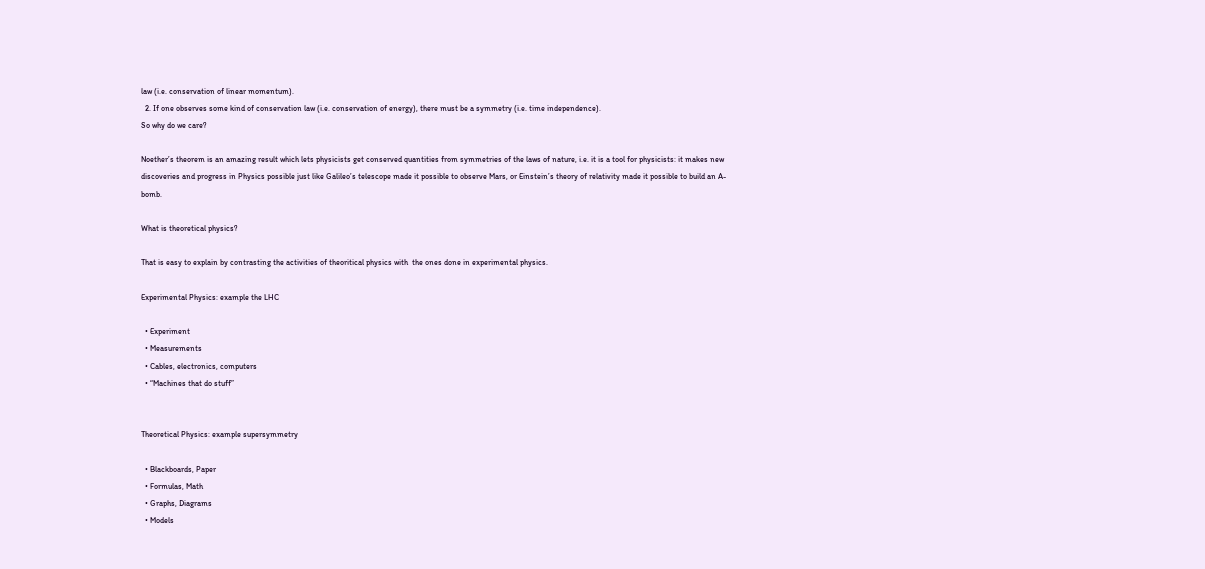law (i.e. conservation of linear momentum).
  2. If one observes some kind of conservation law (i.e. conservation of energy), there must be a symmetry (i.e. time independence).
So why do we care?

Noether’s theorem is an amazing result which lets physicists get conserved quantities from symmetries of the laws of nature, i.e. it is a tool for physicists: it makes new discoveries and progress in Physics possible just like Galileo’s telescope made it possible to observe Mars, or Einstein’s theory of relativity made it possible to build an A-bomb.

What is theoretical physics?

That is easy to explain by contrasting the activities of theoritical physics with  the ones done in experimental physics.

Experimental Physics: example the LHC

  • Experiment
  • Measurements
  • Cables, electronics, computers
  • “Machines that do stuff”


Theoretical Physics: example supersymmetry

  • Blackboards, Paper
  • Formulas, Math
  • Graphs, Diagrams
  • Models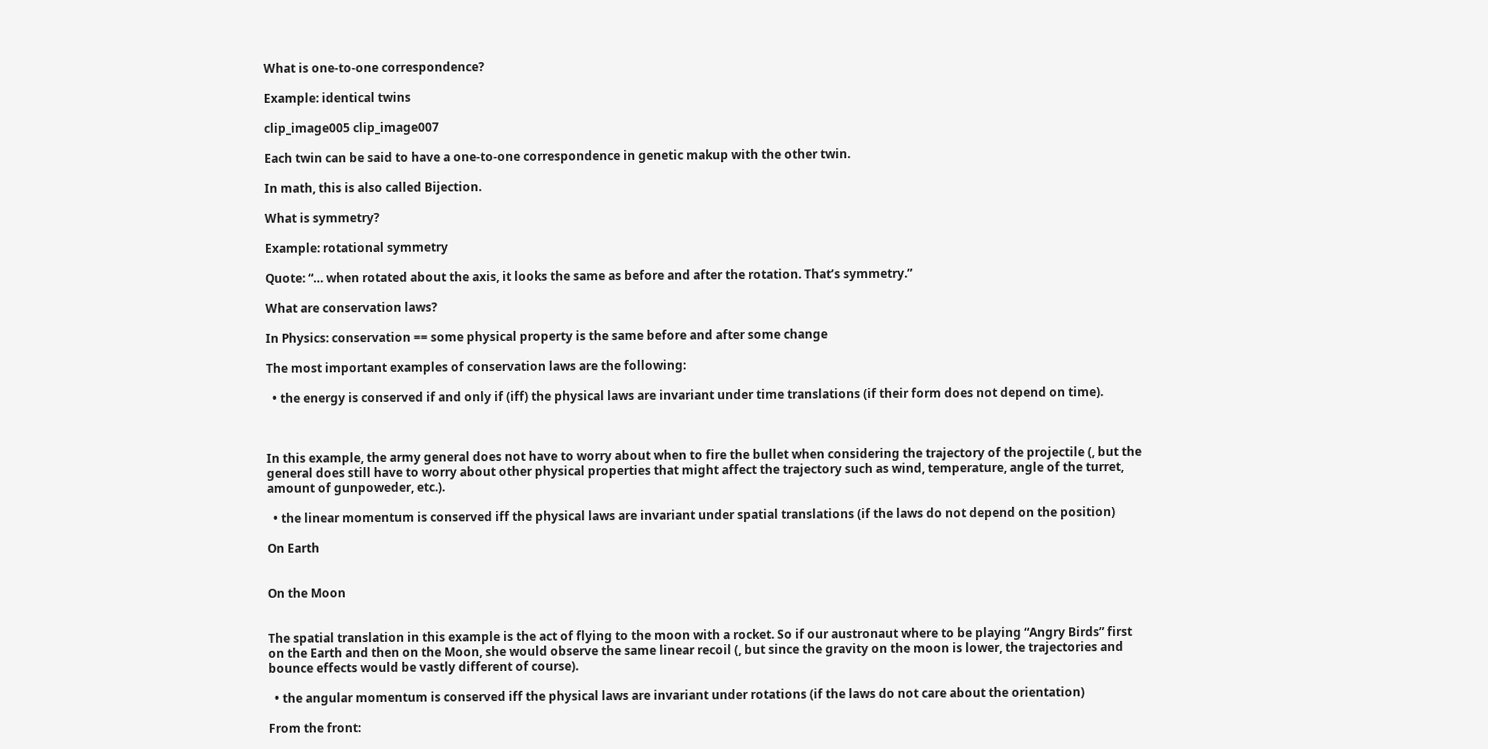What is one-to-one correspondence?

Example: identical twins

clip_image005 clip_image007

Each twin can be said to have a one-to-one correspondence in genetic makup with the other twin.

In math, this is also called Bijection.

What is symmetry?

Example: rotational symmetry

Quote: “… when rotated about the axis, it looks the same as before and after the rotation. That’s symmetry.”

What are conservation laws?

In Physics: conservation == some physical property is the same before and after some change

The most important examples of conservation laws are the following:

  • the energy is conserved if and only if (iff) the physical laws are invariant under time translations (if their form does not depend on time).



In this example, the army general does not have to worry about when to fire the bullet when considering the trajectory of the projectile (, but the general does still have to worry about other physical properties that might affect the trajectory such as wind, temperature, angle of the turret, amount of gunpoweder, etc.).

  • the linear momentum is conserved iff the physical laws are invariant under spatial translations (if the laws do not depend on the position)

On Earth


On the Moon


The spatial translation in this example is the act of flying to the moon with a rocket. So if our austronaut where to be playing “Angry Birds” first on the Earth and then on the Moon, she would observe the same linear recoil (, but since the gravity on the moon is lower, the trajectories and bounce effects would be vastly different of course).

  • the angular momentum is conserved iff the physical laws are invariant under rotations (if the laws do not care about the orientation)

From the front: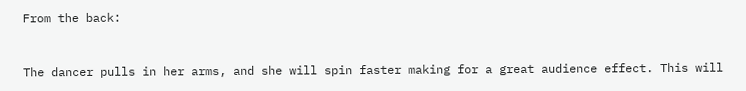From the back:


The dancer pulls in her arms, and she will spin faster making for a great audience effect. This will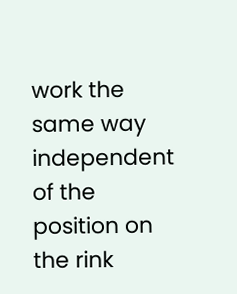work the same way independent of the position on the rink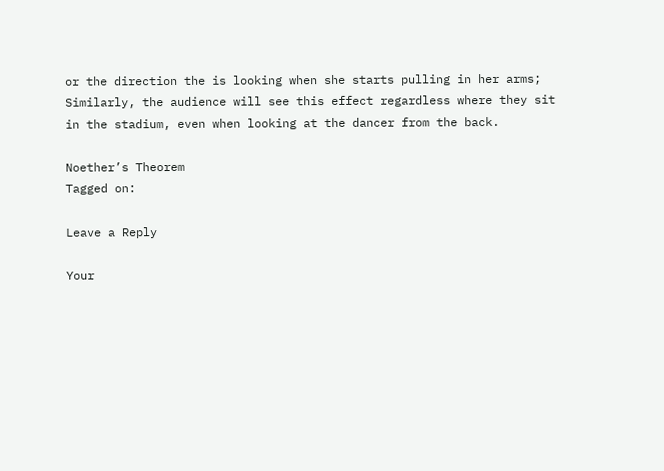or the direction the is looking when she starts pulling in her arms; Similarly, the audience will see this effect regardless where they sit in the stadium, even when looking at the dancer from the back.

Noether’s Theorem
Tagged on:

Leave a Reply

Your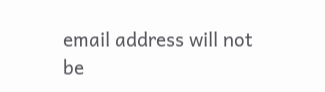email address will not be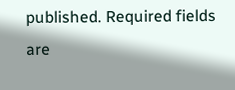published. Required fields are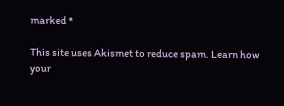marked *

This site uses Akismet to reduce spam. Learn how your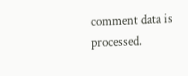comment data is processed.